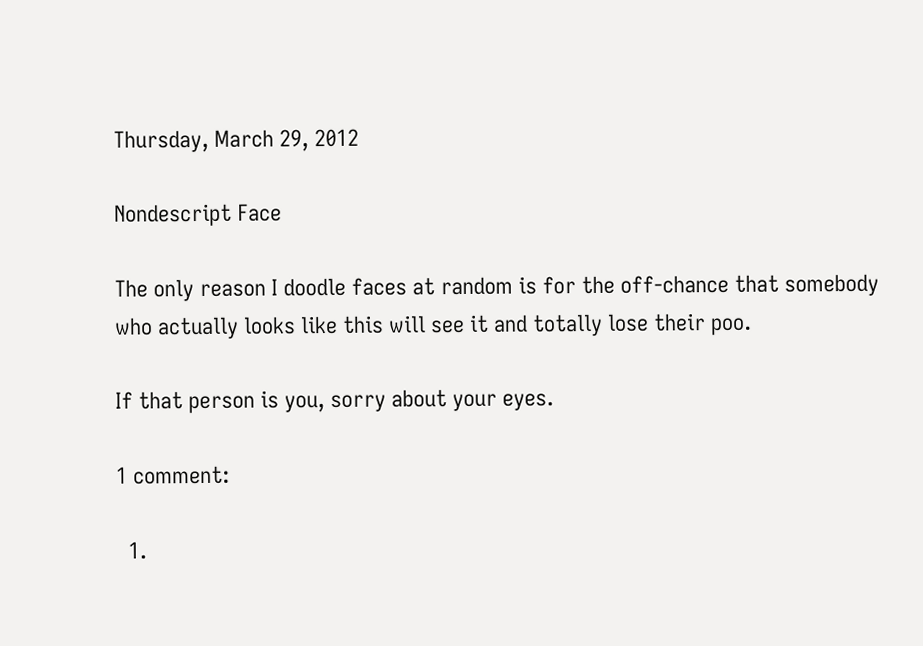Thursday, March 29, 2012

Nondescript Face

The only reason I doodle faces at random is for the off-chance that somebody who actually looks like this will see it and totally lose their poo.

If that person is you, sorry about your eyes.

1 comment:

  1.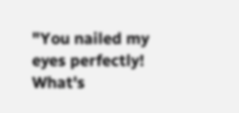"You nailed my eyes perfectly! What's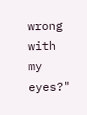wrong with my eyes?"